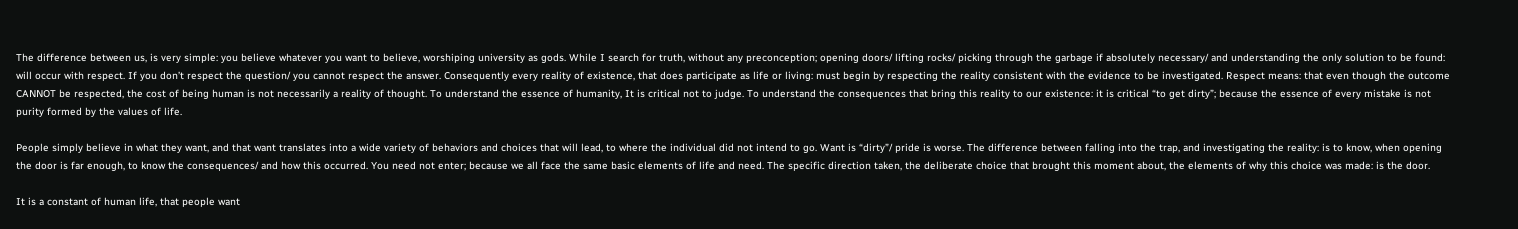The difference between us, is very simple: you believe whatever you want to believe, worshiping university as gods. While I search for truth, without any preconception; opening doors/ lifting rocks/ picking through the garbage if absolutely necessary/ and understanding the only solution to be found: will occur with respect. If you don’t respect the question/ you cannot respect the answer. Consequently every reality of existence, that does participate as life or living: must begin by respecting the reality consistent with the evidence to be investigated. Respect means: that even though the outcome CANNOT be respected, the cost of being human is not necessarily a reality of thought. To understand the essence of humanity, It is critical not to judge. To understand the consequences that bring this reality to our existence: it is critical “to get dirty”; because the essence of every mistake is not purity formed by the values of life.

People simply believe in what they want, and that want translates into a wide variety of behaviors and choices that will lead, to where the individual did not intend to go. Want is “dirty”/ pride is worse. The difference between falling into the trap, and investigating the reality: is to know, when opening the door is far enough, to know the consequences/ and how this occurred. You need not enter; because we all face the same basic elements of life and need. The specific direction taken, the deliberate choice that brought this moment about, the elements of why this choice was made: is the door.

It is a constant of human life, that people want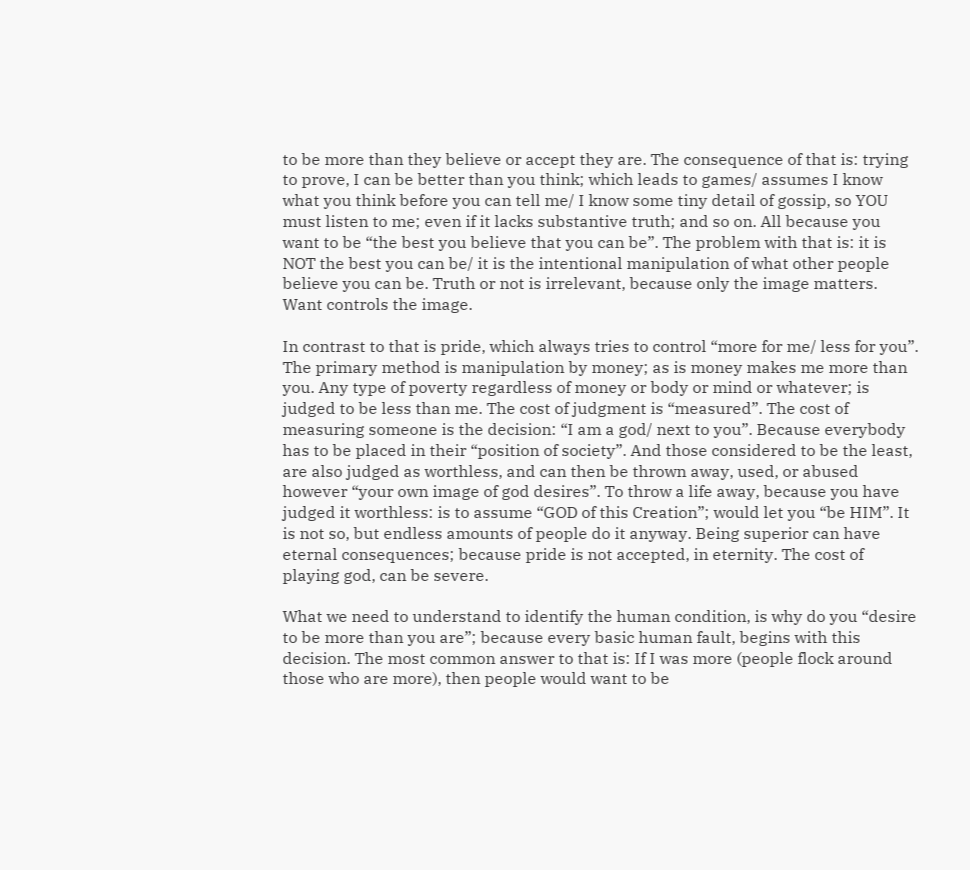to be more than they believe or accept they are. The consequence of that is: trying to prove, I can be better than you think; which leads to games/ assumes I know what you think before you can tell me/ I know some tiny detail of gossip, so YOU must listen to me; even if it lacks substantive truth; and so on. All because you want to be “the best you believe that you can be”. The problem with that is: it is NOT the best you can be/ it is the intentional manipulation of what other people believe you can be. Truth or not is irrelevant, because only the image matters. Want controls the image.

In contrast to that is pride, which always tries to control “more for me/ less for you”. The primary method is manipulation by money; as is money makes me more than you. Any type of poverty regardless of money or body or mind or whatever; is judged to be less than me. The cost of judgment is “measured”. The cost of measuring someone is the decision: “I am a god/ next to you”. Because everybody has to be placed in their “position of society”. And those considered to be the least, are also judged as worthless, and can then be thrown away, used, or abused however “your own image of god desires”. To throw a life away, because you have judged it worthless: is to assume “GOD of this Creation”; would let you “be HIM”. It is not so, but endless amounts of people do it anyway. Being superior can have eternal consequences; because pride is not accepted, in eternity. The cost of playing god, can be severe.

What we need to understand to identify the human condition, is why do you “desire to be more than you are”; because every basic human fault, begins with this decision. The most common answer to that is: If I was more (people flock around those who are more), then people would want to be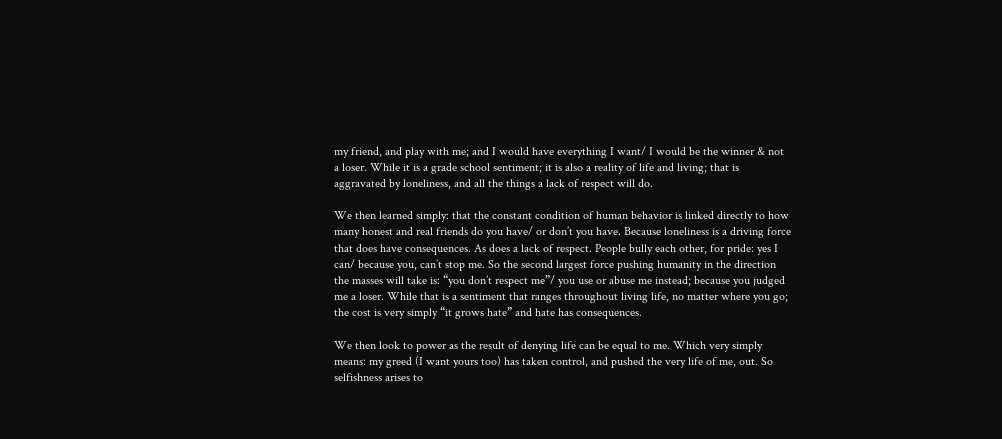my friend, and play with me; and I would have everything I want/ I would be the winner & not a loser. While it is a grade school sentiment; it is also a reality of life and living; that is aggravated by loneliness, and all the things a lack of respect will do.

We then learned simply: that the constant condition of human behavior is linked directly to how many honest and real friends do you have/ or don’t you have. Because loneliness is a driving force that does have consequences. As does a lack of respect. People bully each other, for pride: yes I can/ because you, can’t stop me. So the second largest force pushing humanity in the direction the masses will take is: “you don’t respect me”/ you use or abuse me instead; because you judged me a loser. While that is a sentiment that ranges throughout living life, no matter where you go; the cost is very simply “it grows hate” and hate has consequences.

We then look to power as the result of denying life can be equal to me. Which very simply means: my greed (I want yours too) has taken control, and pushed the very life of me, out. So selfishness arises to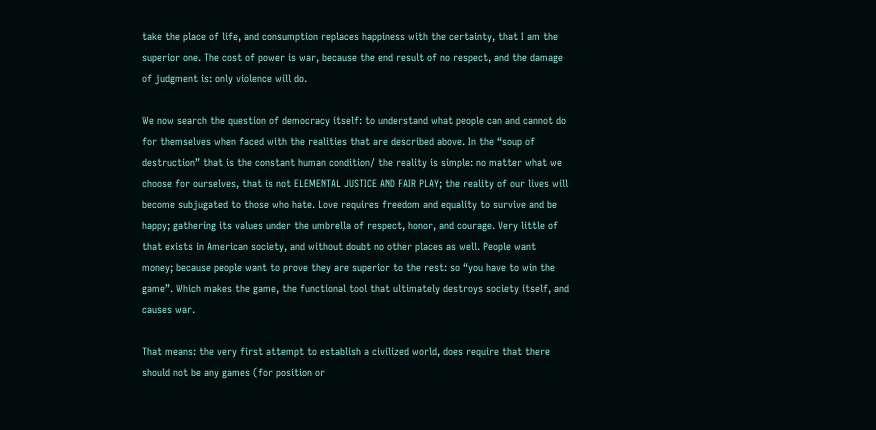take the place of life, and consumption replaces happiness with the certainty, that I am the superior one. The cost of power is war, because the end result of no respect, and the damage of judgment is: only violence will do.

We now search the question of democracy itself: to understand what people can and cannot do for themselves when faced with the realities that are described above. In the “soup of destruction” that is the constant human condition/ the reality is simple: no matter what we choose for ourselves, that is not ELEMENTAL JUSTICE AND FAIR PLAY; the reality of our lives will become subjugated to those who hate. Love requires freedom and equality to survive and be happy; gathering its values under the umbrella of respect, honor, and courage. Very little of that exists in American society, and without doubt no other places as well. People want money; because people want to prove they are superior to the rest: so “you have to win the game”. Which makes the game, the functional tool that ultimately destroys society itself, and causes war.

That means: the very first attempt to establish a civilized world, does require that there should not be any games (for position or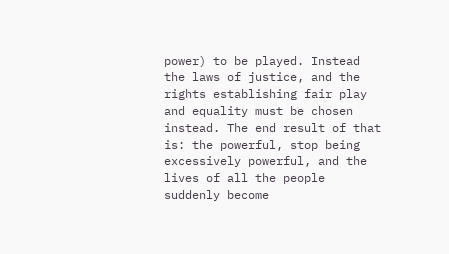power) to be played. Instead the laws of justice, and the rights establishing fair play and equality must be chosen instead. The end result of that is: the powerful, stop being excessively powerful, and the lives of all the people suddenly become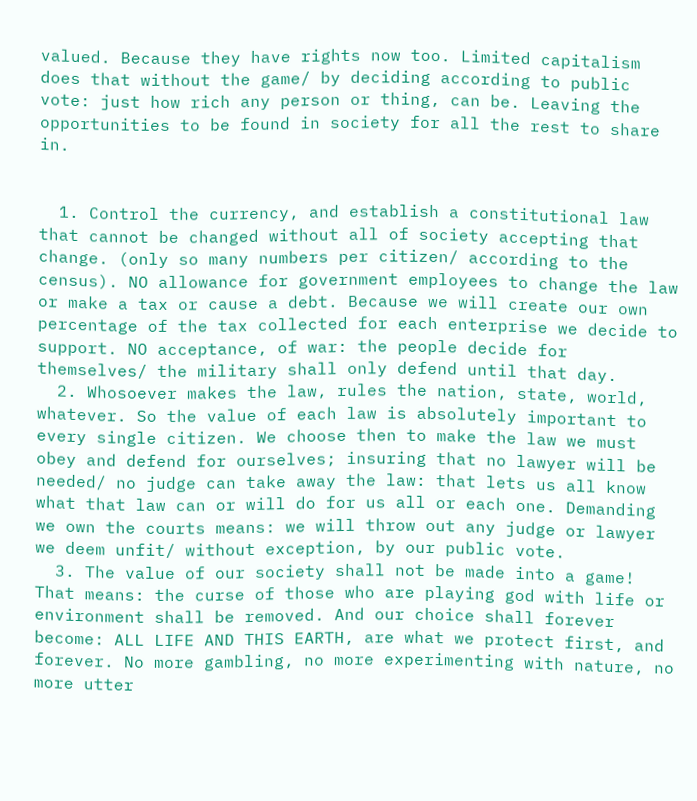valued. Because they have rights now too. Limited capitalism does that without the game/ by deciding according to public vote: just how rich any person or thing, can be. Leaving the opportunities to be found in society for all the rest to share in.


  1. Control the currency, and establish a constitutional law that cannot be changed without all of society accepting that change. (only so many numbers per citizen/ according to the census). NO allowance for government employees to change the law or make a tax or cause a debt. Because we will create our own percentage of the tax collected for each enterprise we decide to support. NO acceptance, of war: the people decide for themselves/ the military shall only defend until that day.
  2. Whosoever makes the law, rules the nation, state, world, whatever. So the value of each law is absolutely important to every single citizen. We choose then to make the law we must obey and defend for ourselves; insuring that no lawyer will be needed/ no judge can take away the law: that lets us all know what that law can or will do for us all or each one. Demanding we own the courts means: we will throw out any judge or lawyer we deem unfit/ without exception, by our public vote.
  3. The value of our society shall not be made into a game! That means: the curse of those who are playing god with life or environment shall be removed. And our choice shall forever become: ALL LIFE AND THIS EARTH, are what we protect first, and forever. No more gambling, no more experimenting with nature, no more utter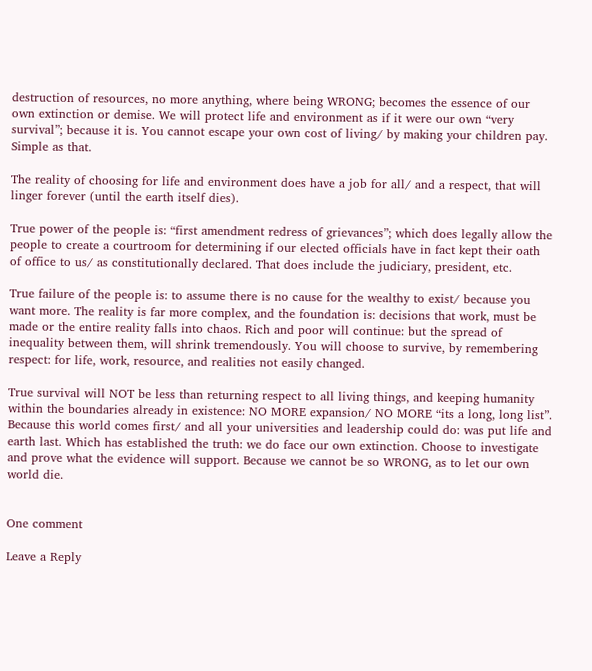destruction of resources, no more anything, where being WRONG; becomes the essence of our own extinction or demise. We will protect life and environment as if it were our own “very survival”; because it is. You cannot escape your own cost of living/ by making your children pay. Simple as that.

The reality of choosing for life and environment does have a job for all/ and a respect, that will linger forever (until the earth itself dies).

True power of the people is: “first amendment redress of grievances”; which does legally allow the people to create a courtroom for determining if our elected officials have in fact kept their oath of office to us/ as constitutionally declared. That does include the judiciary, president, etc.

True failure of the people is: to assume there is no cause for the wealthy to exist/ because you want more. The reality is far more complex, and the foundation is: decisions that work, must be made or the entire reality falls into chaos. Rich and poor will continue: but the spread of inequality between them, will shrink tremendously. You will choose to survive, by remembering respect: for life, work, resource, and realities not easily changed.

True survival will NOT be less than returning respect to all living things, and keeping humanity within the boundaries already in existence: NO MORE expansion/ NO MORE “its a long, long list”. Because this world comes first/ and all your universities and leadership could do: was put life and earth last. Which has established the truth: we do face our own extinction. Choose to investigate and prove what the evidence will support. Because we cannot be so WRONG, as to let our own world die.


One comment

Leave a Reply